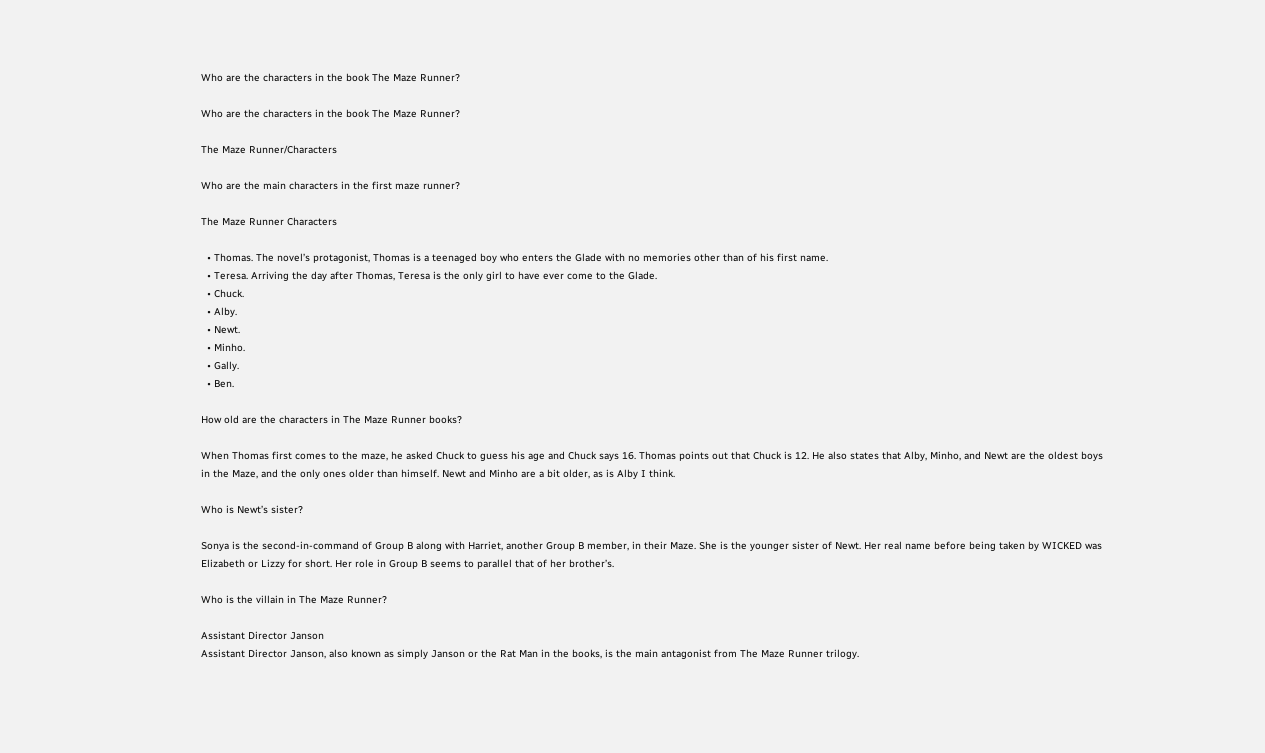Who are the characters in the book The Maze Runner?

Who are the characters in the book The Maze Runner?

The Maze Runner/Characters

Who are the main characters in the first maze runner?

The Maze Runner Characters

  • Thomas. The novel’s protagonist, Thomas is a teenaged boy who enters the Glade with no memories other than of his first name.
  • Teresa. Arriving the day after Thomas, Teresa is the only girl to have ever come to the Glade.
  • Chuck.
  • Alby.
  • Newt.
  • Minho.
  • Gally.
  • Ben.

How old are the characters in The Maze Runner books?

When Thomas first comes to the maze, he asked Chuck to guess his age and Chuck says 16. Thomas points out that Chuck is 12. He also states that Alby, Minho, and Newt are the oldest boys in the Maze, and the only ones older than himself. Newt and Minho are a bit older, as is Alby I think.

Who is Newt’s sister?

Sonya is the second-in-command of Group B along with Harriet, another Group B member, in their Maze. She is the younger sister of Newt. Her real name before being taken by WICKED was Elizabeth or Lizzy for short. Her role in Group B seems to parallel that of her brother’s.

Who is the villain in The Maze Runner?

Assistant Director Janson
Assistant Director Janson, also known as simply Janson or the Rat Man in the books, is the main antagonist from The Maze Runner trilogy.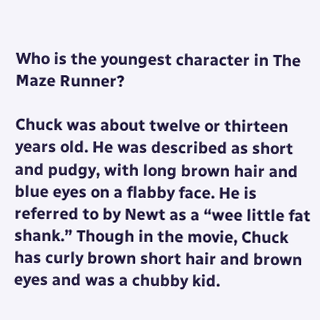Who is the youngest character in The Maze Runner?

Chuck was about twelve or thirteen years old. He was described as short and pudgy, with long brown hair and blue eyes on a flabby face. He is referred to by Newt as a “wee little fat shank.” Though in the movie, Chuck has curly brown short hair and brown eyes and was a chubby kid.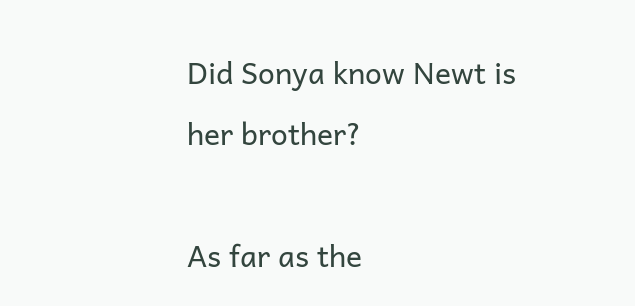Did Sonya know Newt is her brother?

As far as the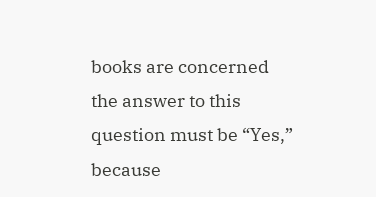books are concerned the answer to this question must be “Yes,” because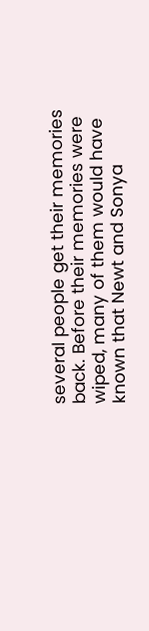several people get their memories back. Before their memories were wiped, many of them would have known that Newt and Sonya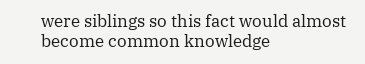were siblings so this fact would almost become common knowledge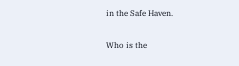in the Safe Haven.

Who is the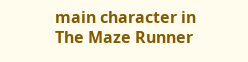main character in The Maze Runner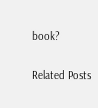book?

Related Posts